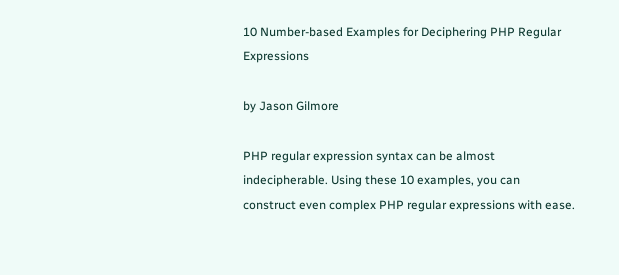10 Number-based Examples for Deciphering PHP Regular Expressions

by Jason Gilmore

PHP regular expression syntax can be almost indecipherable. Using these 10 examples, you can construct even complex PHP regular expressions with ease.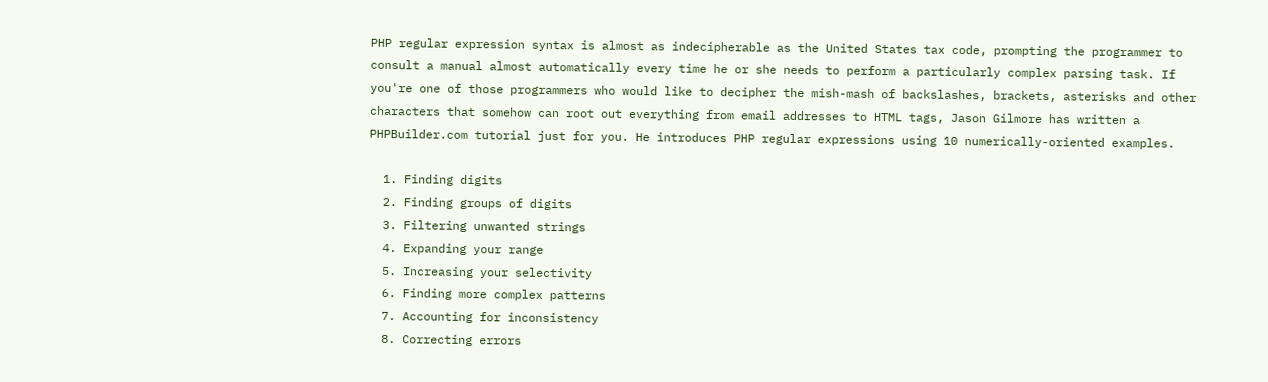PHP regular expression syntax is almost as indecipherable as the United States tax code, prompting the programmer to consult a manual almost automatically every time he or she needs to perform a particularly complex parsing task. If you're one of those programmers who would like to decipher the mish-mash of backslashes, brackets, asterisks and other characters that somehow can root out everything from email addresses to HTML tags, Jason Gilmore has written a PHPBuilder.com tutorial just for you. He introduces PHP regular expressions using 10 numerically-oriented examples.

  1. Finding digits
  2. Finding groups of digits
  3. Filtering unwanted strings
  4. Expanding your range
  5. Increasing your selectivity
  6. Finding more complex patterns
  7. Accounting for inconsistency
  8. Correcting errors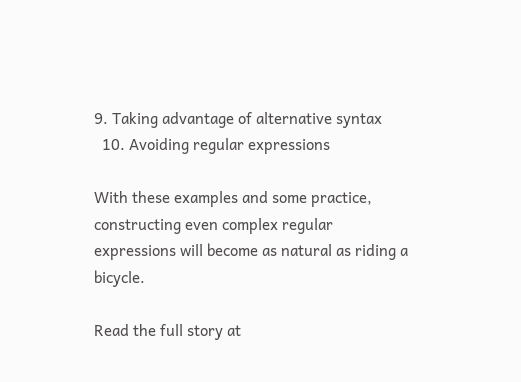9. Taking advantage of alternative syntax
  10. Avoiding regular expressions

With these examples and some practice, constructing even complex regular expressions will become as natural as riding a bicycle.

Read the full story at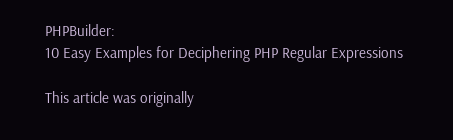PHPBuilder:
10 Easy Examples for Deciphering PHP Regular Expressions

This article was originally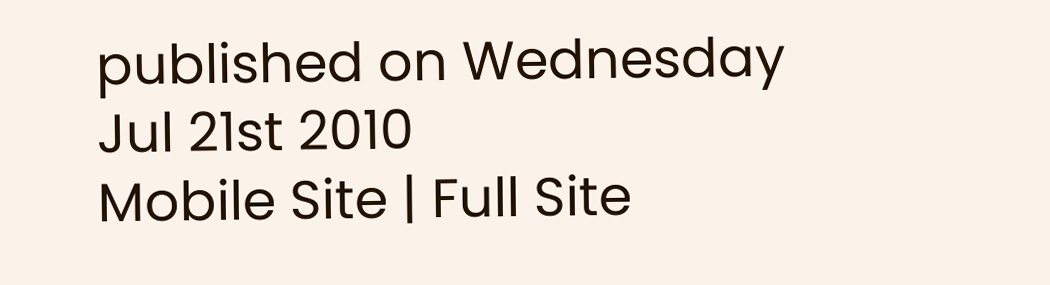published on Wednesday Jul 21st 2010
Mobile Site | Full Site